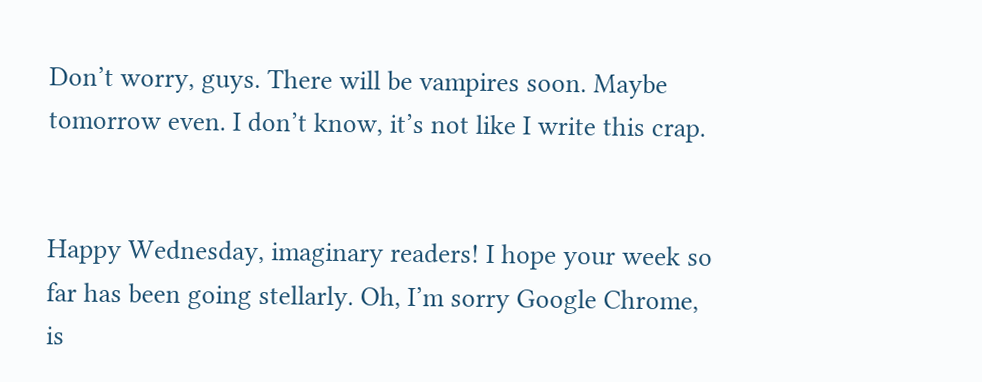Don’t worry, guys. There will be vampires soon. Maybe tomorrow even. I don’t know, it’s not like I write this crap.


Happy Wednesday, imaginary readers! I hope your week so far has been going stellarly. Oh, I’m sorry Google Chrome, is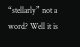“stellarly” not a word? Well it is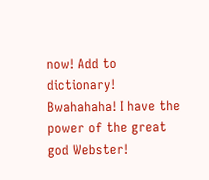now! Add to dictionary! Bwahahaha! I have the power of the great god Webster!